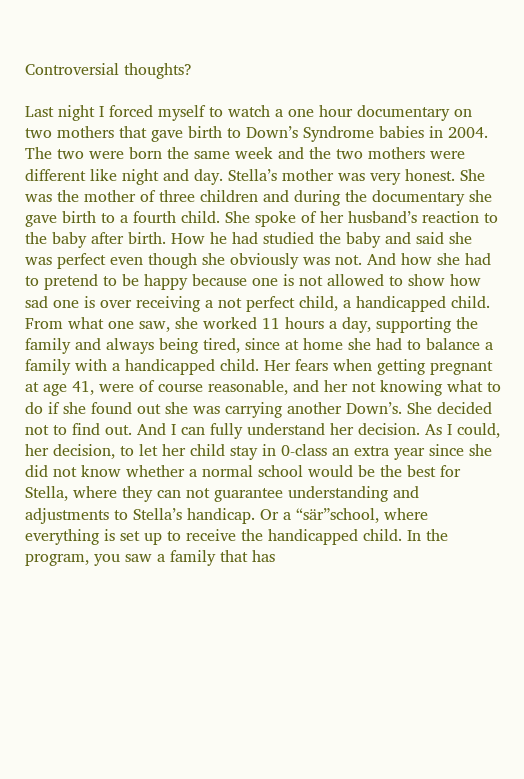Controversial thoughts?

Last night I forced myself to watch a one hour documentary on two mothers that gave birth to Down’s Syndrome babies in 2004. The two were born the same week and the two mothers were different like night and day. Stella’s mother was very honest. She was the mother of three children and during the documentary she gave birth to a fourth child. She spoke of her husband’s reaction to the baby after birth. How he had studied the baby and said she was perfect even though she obviously was not. And how she had to pretend to be happy because one is not allowed to show how sad one is over receiving a not perfect child, a handicapped child. From what one saw, she worked 11 hours a day, supporting the family and always being tired, since at home she had to balance a family with a handicapped child. Her fears when getting pregnant at age 41, were of course reasonable, and her not knowing what to do if she found out she was carrying another Down’s. She decided not to find out. And I can fully understand her decision. As I could, her decision, to let her child stay in 0-class an extra year since she did not know whether a normal school would be the best for Stella, where they can not guarantee understanding and adjustments to Stella’s handicap. Or a “sär”school, where everything is set up to receive the handicapped child. In the program, you saw a family that has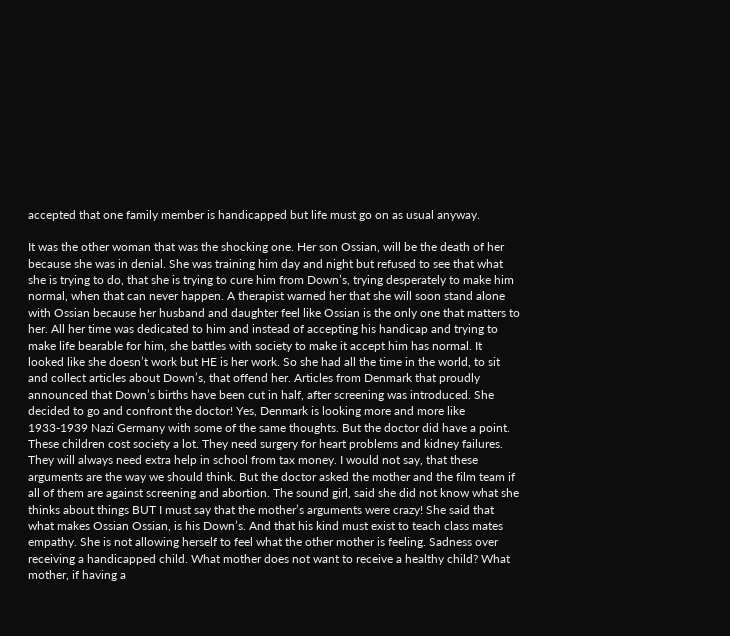accepted that one family member is handicapped but life must go on as usual anyway.

It was the other woman that was the shocking one. Her son Ossian, will be the death of her because she was in denial. She was training him day and night but refused to see that what she is trying to do, that she is trying to cure him from Down’s, trying desperately to make him normal, when that can never happen. A therapist warned her that she will soon stand alone with Ossian because her husband and daughter feel like Ossian is the only one that matters to her. All her time was dedicated to him and instead of accepting his handicap and trying to make life bearable for him, she battles with society to make it accept him has normal. It looked like she doesn’t work but HE is her work. So she had all the time in the world, to sit and collect articles about Down’s, that offend her. Articles from Denmark that proudly announced that Down’s births have been cut in half, after screening was introduced. She decided to go and confront the doctor! Yes, Denmark is looking more and more like 1933-1939 Nazi Germany with some of the same thoughts. But the doctor did have a point. These children cost society a lot. They need surgery for heart problems and kidney failures. They will always need extra help in school from tax money. I would not say, that these arguments are the way we should think. But the doctor asked the mother and the film team if all of them are against screening and abortion. The sound girl, said she did not know what she thinks about things BUT I must say that the mother’s arguments were crazy! She said that what makes Ossian Ossian, is his Down’s. And that his kind must exist to teach class mates empathy. She is not allowing herself to feel what the other mother is feeling. Sadness over receiving a handicapped child. What mother does not want to receive a healthy child? What mother, if having a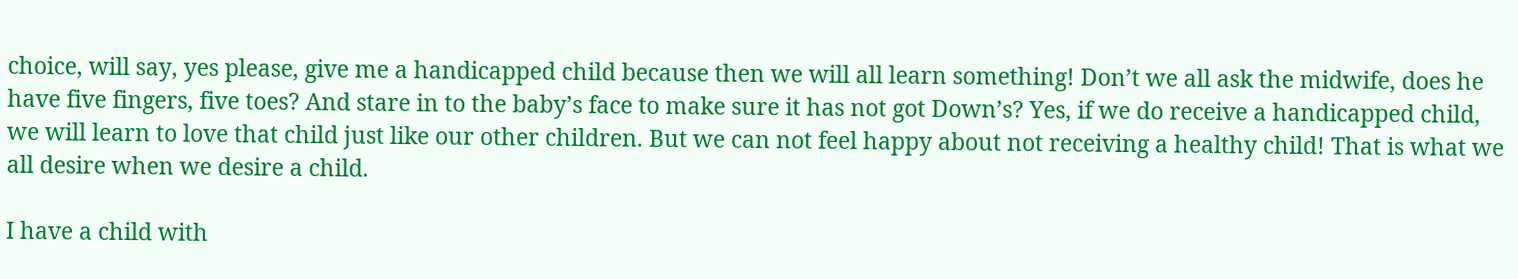choice, will say, yes please, give me a handicapped child because then we will all learn something! Don’t we all ask the midwife, does he have five fingers, five toes? And stare in to the baby’s face to make sure it has not got Down’s? Yes, if we do receive a handicapped child, we will learn to love that child just like our other children. But we can not feel happy about not receiving a healthy child! That is what we all desire when we desire a child.

I have a child with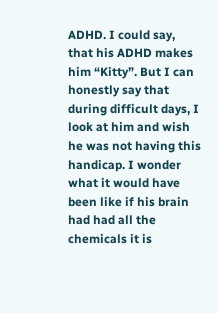ADHD. I could say, that his ADHD makes him “Kitty”. But I can honestly say that during difficult days, I look at him and wish he was not having this handicap. I wonder what it would have been like if his brain had had all the chemicals it is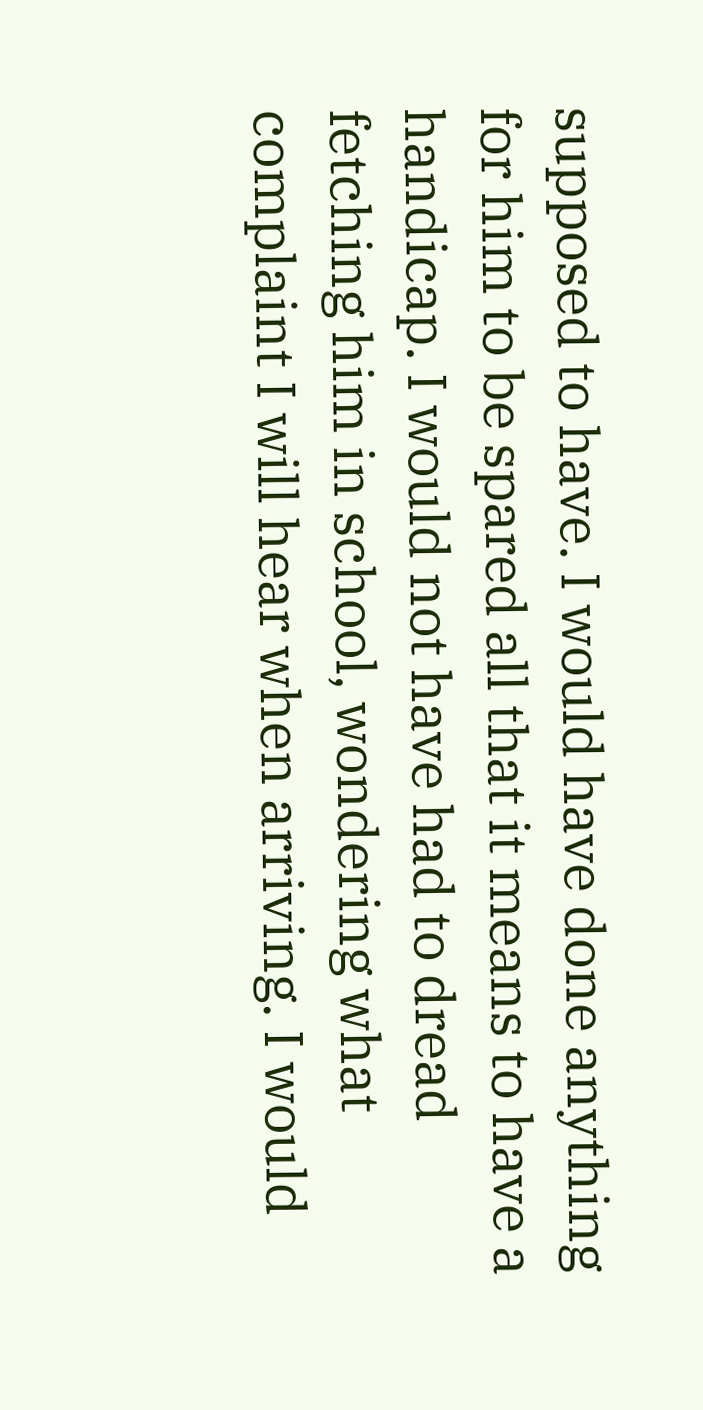supposed to have. I would have done anything for him to be spared all that it means to have a handicap. I would not have had to dread fetching him in school, wondering what complaint I will hear when arriving. I would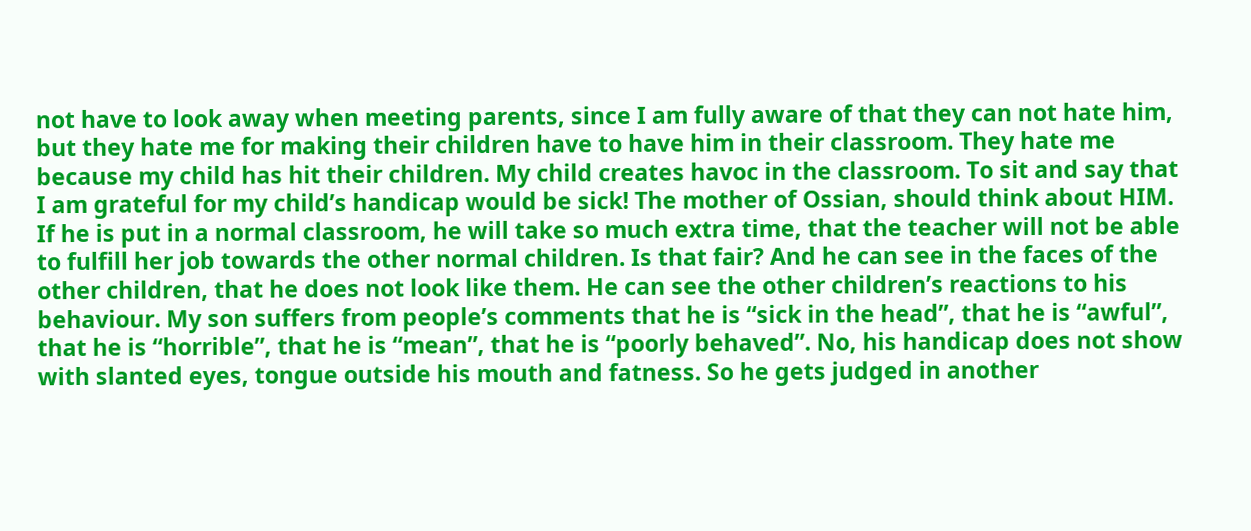not have to look away when meeting parents, since I am fully aware of that they can not hate him, but they hate me for making their children have to have him in their classroom. They hate me because my child has hit their children. My child creates havoc in the classroom. To sit and say that I am grateful for my child’s handicap would be sick! The mother of Ossian, should think about HIM. If he is put in a normal classroom, he will take so much extra time, that the teacher will not be able to fulfill her job towards the other normal children. Is that fair? And he can see in the faces of the other children, that he does not look like them. He can see the other children’s reactions to his behaviour. My son suffers from people’s comments that he is “sick in the head”, that he is “awful”, that he is “horrible”, that he is “mean”, that he is “poorly behaved”. No, his handicap does not show with slanted eyes, tongue outside his mouth and fatness. So he gets judged in another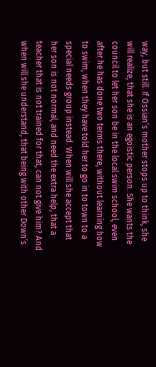way, but still. If Ossian’s mother stops up to think, she will realize, that she is an egoistic person. She wants the council to let her son be in the local swim school, even after he has done two terms there, without learning how to swim, when they have told her to go in to town to a special needs group instead. When will she accept that her son is not normal, and need the extra help, that a teacher that is not trained for that, can not give him? And when will she understand, that being with other Down’s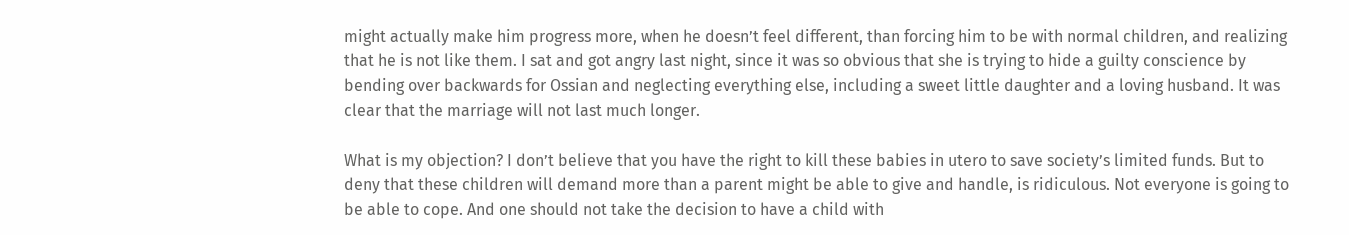might actually make him progress more, when he doesn’t feel different, than forcing him to be with normal children, and realizing that he is not like them. I sat and got angry last night, since it was so obvious that she is trying to hide a guilty conscience by bending over backwards for Ossian and neglecting everything else, including a sweet little daughter and a loving husband. It was clear that the marriage will not last much longer.

What is my objection? I don’t believe that you have the right to kill these babies in utero to save society’s limited funds. But to deny that these children will demand more than a parent might be able to give and handle, is ridiculous. Not everyone is going to be able to cope. And one should not take the decision to have a child with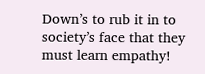Down’s to rub it in to society’s face that they must learn empathy!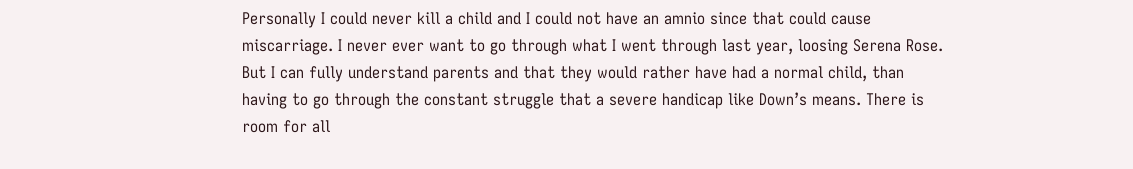Personally I could never kill a child and I could not have an amnio since that could cause miscarriage. I never ever want to go through what I went through last year, loosing Serena Rose.  But I can fully understand parents and that they would rather have had a normal child, than having to go through the constant struggle that a severe handicap like Down’s means. There is room for all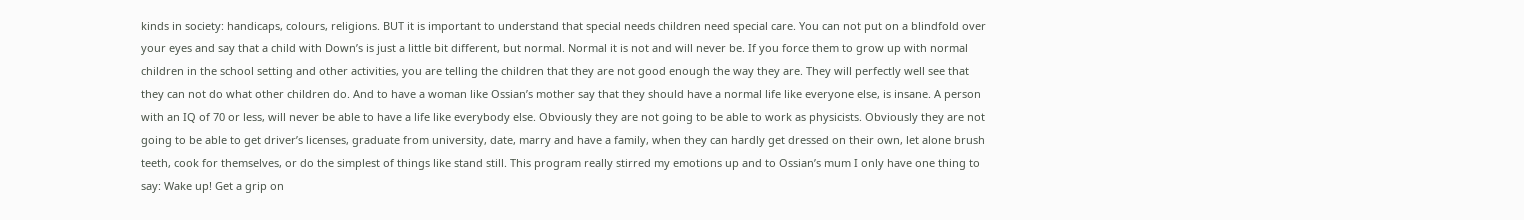kinds in society: handicaps, colours, religions. BUT it is important to understand that special needs children need special care. You can not put on a blindfold over your eyes and say that a child with Down’s is just a little bit different, but normal. Normal it is not and will never be. If you force them to grow up with normal children in the school setting and other activities, you are telling the children that they are not good enough the way they are. They will perfectly well see that they can not do what other children do. And to have a woman like Ossian’s mother say that they should have a normal life like everyone else, is insane. A person with an IQ of 70 or less, will never be able to have a life like everybody else. Obviously they are not going to be able to work as physicists. Obviously they are not going to be able to get driver’s licenses, graduate from university, date, marry and have a family, when they can hardly get dressed on their own, let alone brush teeth, cook for themselves, or do the simplest of things like stand still. This program really stirred my emotions up and to Ossian’s mum I only have one thing to say: Wake up! Get a grip on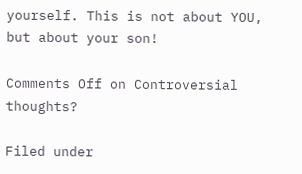yourself. This is not about YOU, but about your son!

Comments Off on Controversial thoughts?

Filed under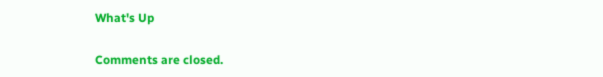What's Up

Comments are closed.